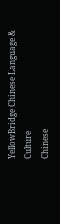YellowBridge Chinese Language & Culture
Chinese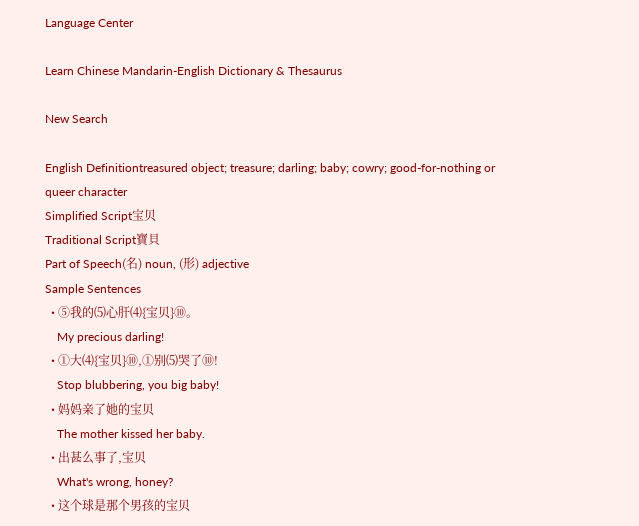Language Center

Learn Chinese Mandarin-English Dictionary & Thesaurus

New Search

English Definitiontreasured object; treasure; darling; baby; cowry; good-for-nothing or queer character
Simplified Script宝贝
Traditional Script寶貝
Part of Speech(名) noun, (形) adjective
Sample Sentences
  • ⑤我的⑸心肝⑷{宝贝}⑩。
    My precious darling!
  • ①大⑷{宝贝}⑩,①别⑸哭了⑩!
    Stop blubbering, you big baby!
  • 妈妈亲了她的宝贝
    The mother kissed her baby.
  • 出甚么事了,宝贝
    What's wrong, honey?
  • 这个球是那个男孩的宝贝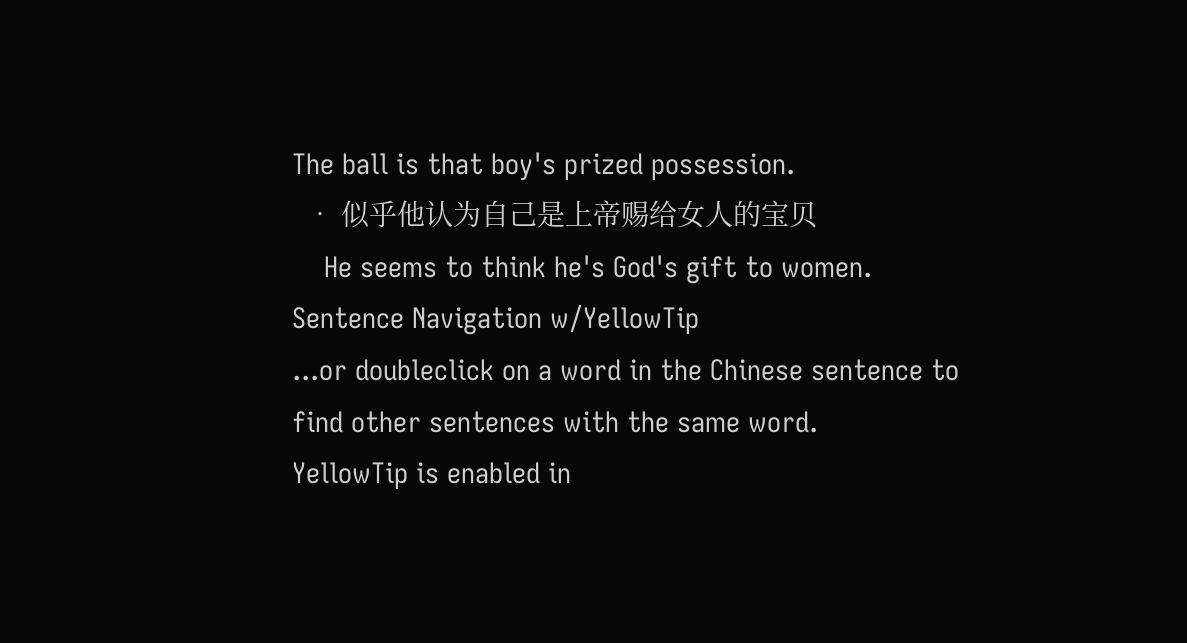The ball is that boy's prized possession.
  • 似乎他认为自己是上帝赐给女人的宝贝
    He seems to think he's God's gift to women.
Sentence Navigation w/YellowTip
...or doubleclick on a word in the Chinese sentence to find other sentences with the same word.
YellowTip is enabled in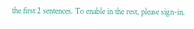the first 2 sentences. To enable in the rest, please sign-in.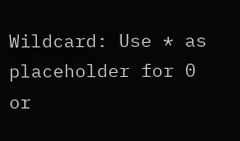Wildcard: Use * as placeholder for 0 or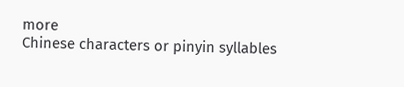more
Chinese characters or pinyin syllables